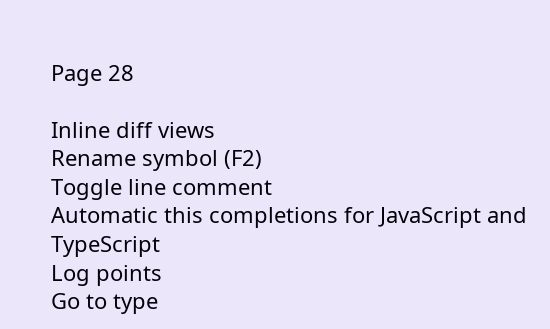Page 28

Inline diff views
Rename symbol (F2)
Toggle line comment
Automatic this completions for JavaScript and TypeScript
Log points
Go to type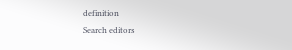definition
Search editors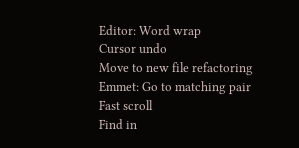Editor: Word wrap
Cursor undo
Move to new file refactoring
Emmet: Go to matching pair
Fast scroll
Find in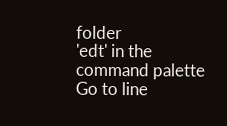folder
'edt' in the command palette
Go to line